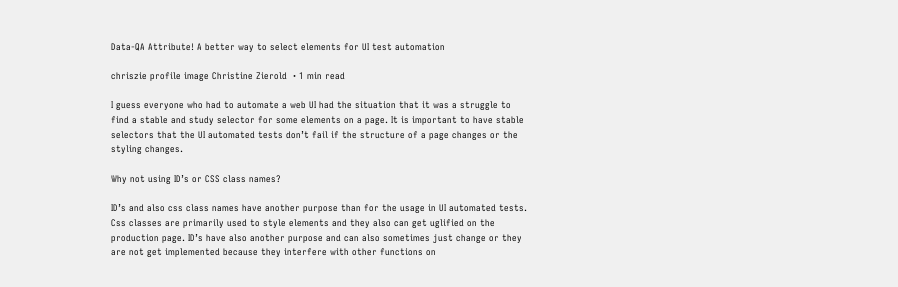Data-QA Attribute! A better way to select elements for UI test automation

chriszie profile image Christine Zierold ・1 min read

I guess everyone who had to automate a web UI had the situation that it was a struggle to find a stable and study selector for some elements on a page. It is important to have stable selectors that the UI automated tests don’t fail if the structure of a page changes or the styling changes.

Why not using ID’s or CSS class names?

ID’s and also css class names have another purpose than for the usage in UI automated tests. Css classes are primarily used to style elements and they also can get uglified on the production page. ID’s have also another purpose and can also sometimes just change or they are not get implemented because they interfere with other functions on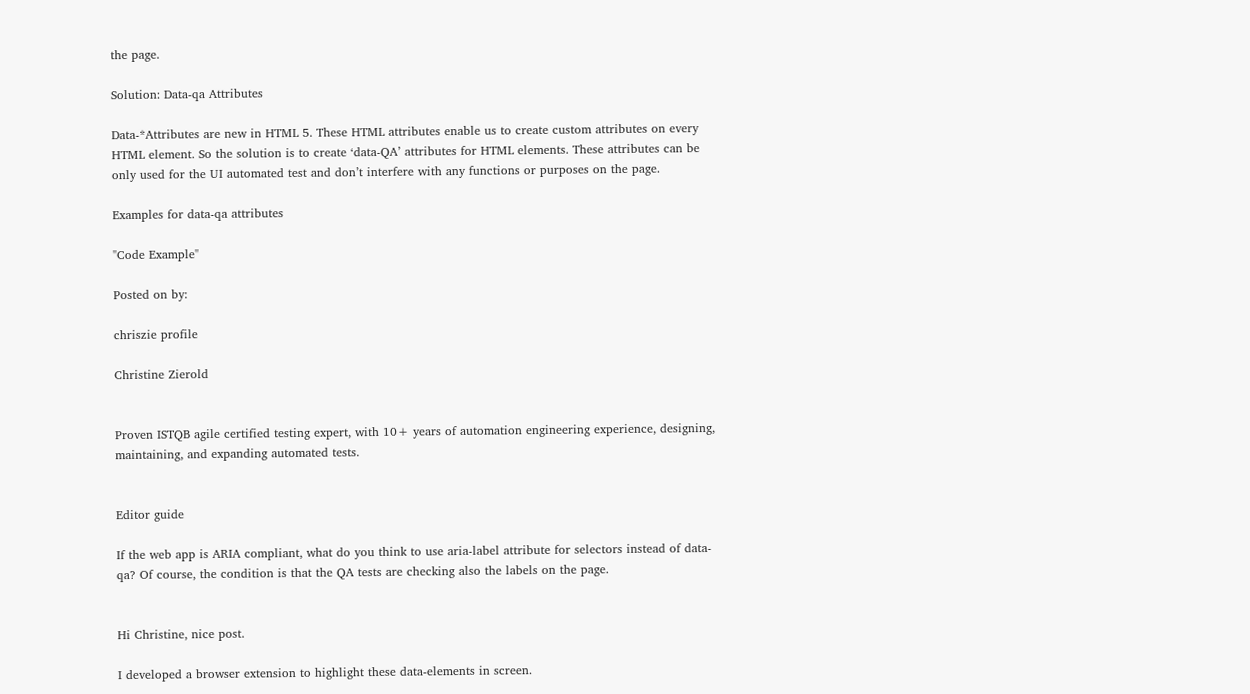the page.

Solution: Data-qa Attributes

Data-*Attributes are new in HTML 5. These HTML attributes enable us to create custom attributes on every HTML element. So the solution is to create ‘data-QA’ attributes for HTML elements. These attributes can be only used for the UI automated test and don’t interfere with any functions or purposes on the page.

Examples for data-qa attributes

"Code Example"

Posted on by:

chriszie profile

Christine Zierold


Proven ISTQB agile certified testing expert, with 10+ years of automation engineering experience, designing, maintaining, and expanding automated tests.


Editor guide

If the web app is ARIA compliant, what do you think to use aria-label attribute for selectors instead of data-qa? Of course, the condition is that the QA tests are checking also the labels on the page.


Hi Christine, nice post.

I developed a browser extension to highlight these data-elements in screen.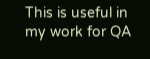This is useful in my work for QA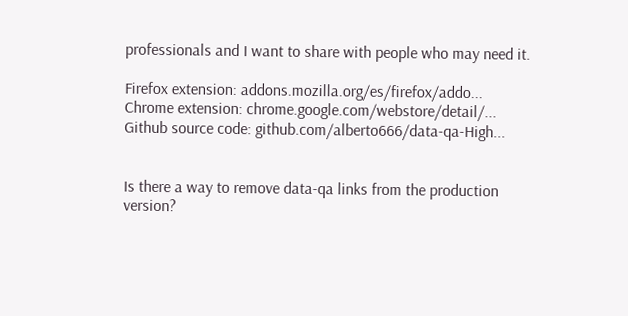professionals and I want to share with people who may need it.

Firefox extension: addons.mozilla.org/es/firefox/addo...
Chrome extension: chrome.google.com/webstore/detail/...
Github source code: github.com/alberto666/data-qa-High...


Is there a way to remove data-qa links from the production version?